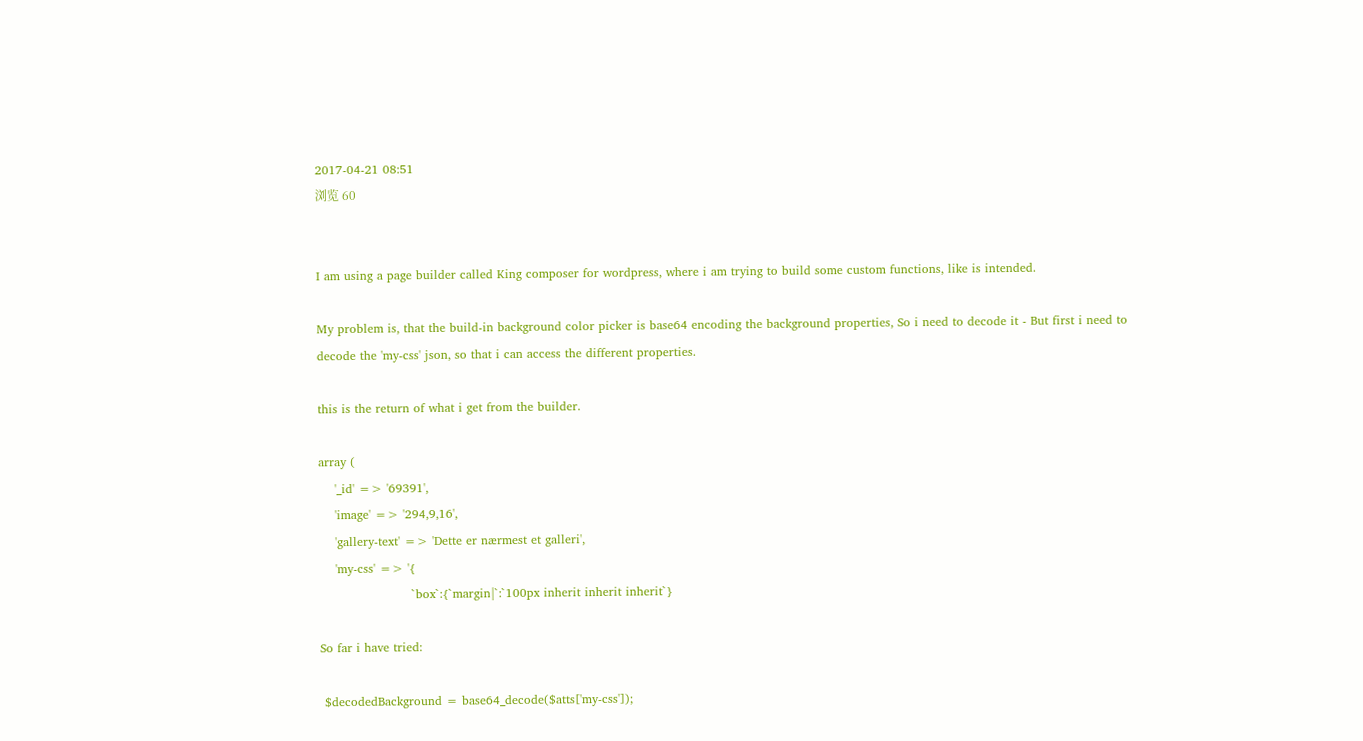2017-04-21 08:51
浏览 60


I am using a page builder called King composer for wordpress, where i am trying to build some custom functions, like is intended.

My problem is, that the build-in background color picker is base64 encoding the background properties, So i need to decode it - But first i need to decode the 'my-css' json, so that i can access the different properties.

this is the return of what i get from the builder.

array (
    '_id' => '69391',
    'image' => '294,9,16',
    'gallery-text' => 'Dette er nærmest et galleri',
    'my-css' => '{
                       `box`:{`margin|`:`100px inherit inherit inherit`}

So far i have tried:

 $decodedBackground = base64_decode($atts['my-css']);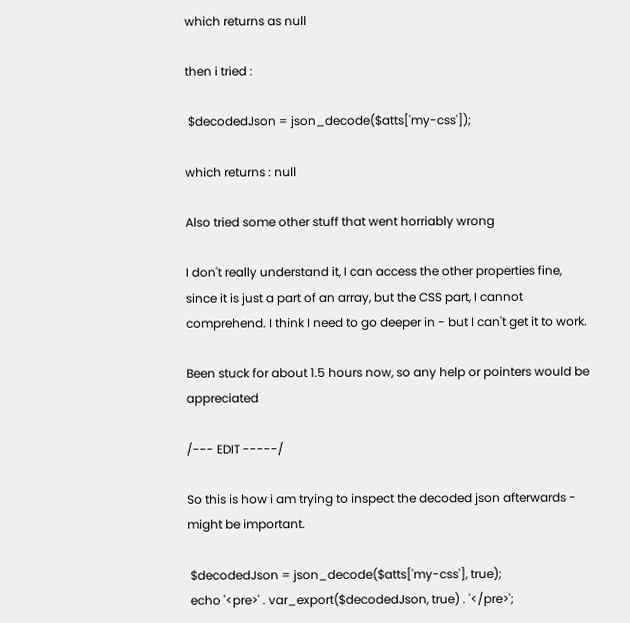which returns as null

then i tried :

 $decodedJson = json_decode($atts['my-css']);

which returns : null

Also tried some other stuff that went horriably wrong

I don't really understand it, I can access the other properties fine, since it is just a part of an array, but the CSS part, I cannot comprehend. I think I need to go deeper in - but I can't get it to work.

Been stuck for about 1.5 hours now, so any help or pointers would be appreciated

/--- EDIT -----/

So this is how i am trying to inspect the decoded json afterwards - might be important.

 $decodedJson = json_decode($atts['my-css'], true);
 echo '<pre>' . var_export($decodedJson, true) . '</pre>';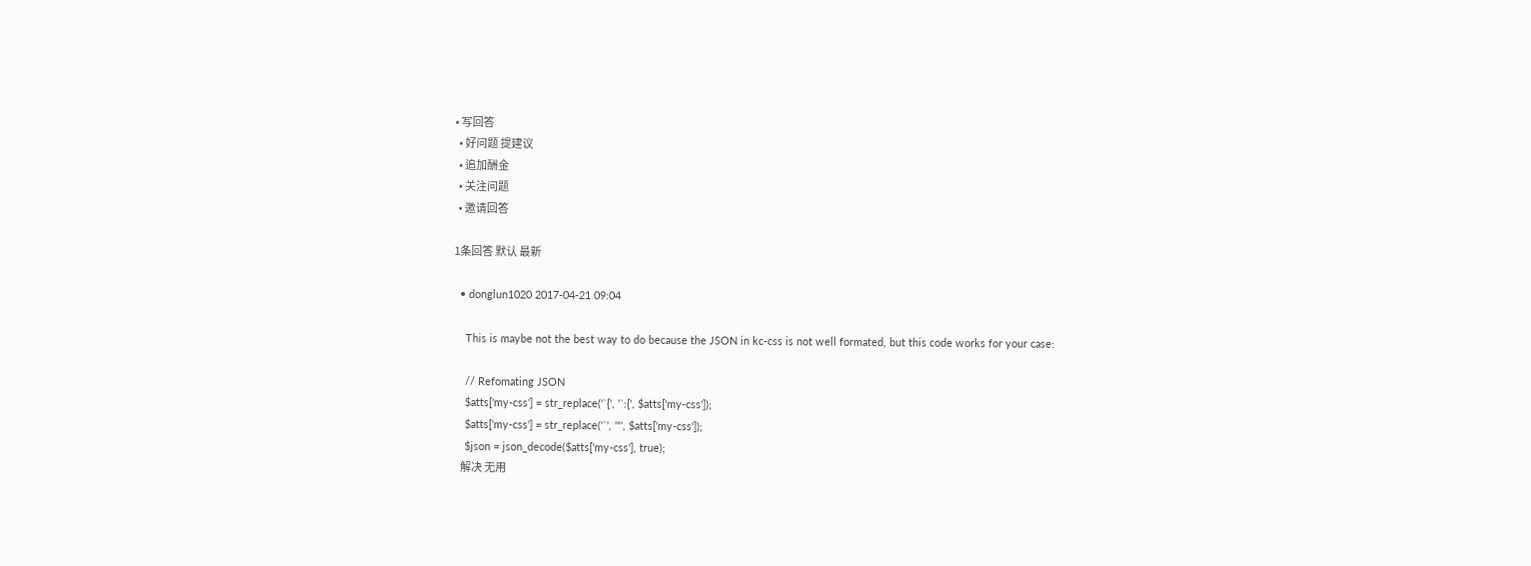• 写回答
  • 好问题 提建议
  • 追加酬金
  • 关注问题
  • 邀请回答

1条回答 默认 最新

  • donglun1020 2017-04-21 09:04

    This is maybe not the best way to do because the JSON in kc-css is not well formated, but this code works for your case:

    // Refomating JSON
    $atts['my-css'] = str_replace('`{', '`:{', $atts['my-css']);
    $atts['my-css'] = str_replace('`', '"', $atts['my-css']);
    $json = json_decode($atts['my-css'], true);
    解决 无用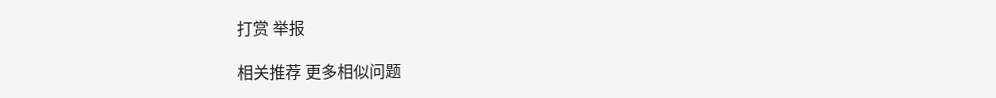打赏 举报

相关推荐 更多相似问题